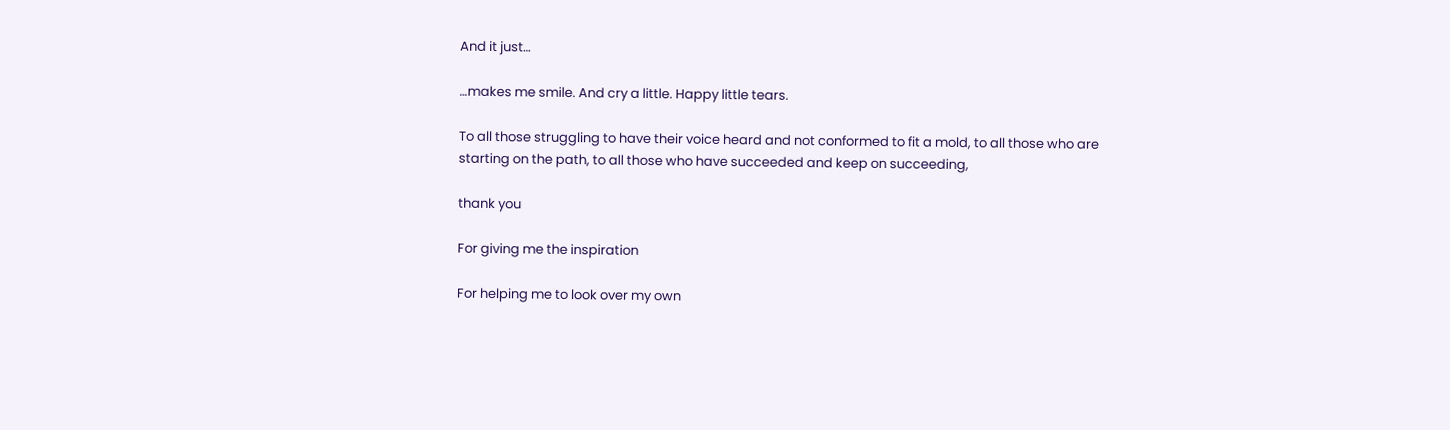And it just…

…makes me smile. And cry a little. Happy little tears.

To all those struggling to have their voice heard and not conformed to fit a mold, to all those who are starting on the path, to all those who have succeeded and keep on succeeding,

thank you

For giving me the inspiration

For helping me to look over my own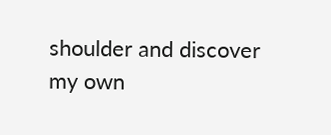shoulder and discover my own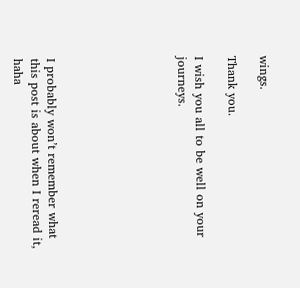wings.

Thank you.

I wish you all to be well on your journeys.







I probably won’t remember what this post is about when I reread it, haha